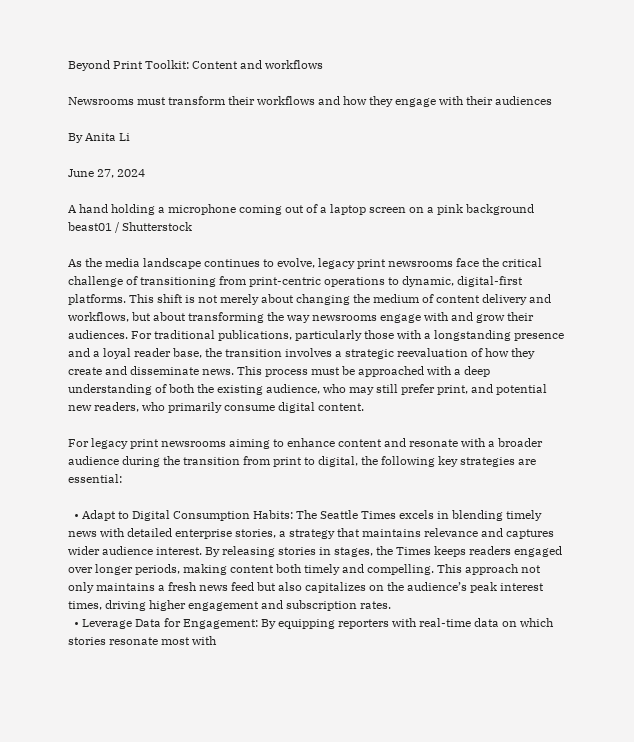Beyond Print Toolkit: Content and workflows

Newsrooms must transform their workflows and how they engage with their audiences

By Anita Li

June 27, 2024

A hand holding a microphone coming out of a laptop screen on a pink background
beast01 / Shutterstock

As the media landscape continues to evolve, legacy print newsrooms face the critical challenge of transitioning from print-centric operations to dynamic, digital-first platforms. This shift is not merely about changing the medium of content delivery and workflows, but about transforming the way newsrooms engage with and grow their audiences. For traditional publications, particularly those with a longstanding presence and a loyal reader base, the transition involves a strategic reevaluation of how they create and disseminate news. This process must be approached with a deep understanding of both the existing audience, who may still prefer print, and potential new readers, who primarily consume digital content.

For legacy print newsrooms aiming to enhance content and resonate with a broader audience during the transition from print to digital, the following key strategies are essential:

  • Adapt to Digital Consumption Habits: The Seattle Times excels in blending timely news with detailed enterprise stories, a strategy that maintains relevance and captures wider audience interest. By releasing stories in stages, the Times keeps readers engaged over longer periods, making content both timely and compelling. This approach not only maintains a fresh news feed but also capitalizes on the audience’s peak interest times, driving higher engagement and subscription rates.
  • Leverage Data for Engagement: By equipping reporters with real-time data on which stories resonate most with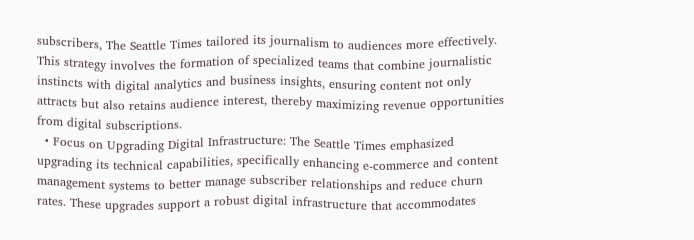subscribers, The Seattle Times tailored its journalism to audiences more effectively. This strategy involves the formation of specialized teams that combine journalistic instincts with digital analytics and business insights, ensuring content not only attracts but also retains audience interest, thereby maximizing revenue opportunities from digital subscriptions.
  • Focus on Upgrading Digital Infrastructure: The Seattle Times emphasized upgrading its technical capabilities, specifically enhancing e-commerce and content management systems to better manage subscriber relationships and reduce churn rates. These upgrades support a robust digital infrastructure that accommodates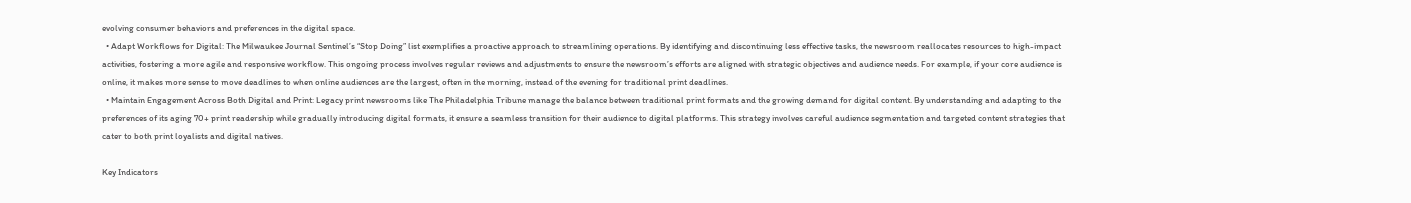evolving consumer behaviors and preferences in the digital space.
  • Adapt Workflows for Digital: The Milwaukee Journal Sentinel’s “Stop Doing” list exemplifies a proactive approach to streamlining operations. By identifying and discontinuing less effective tasks, the newsroom reallocates resources to high-impact activities, fostering a more agile and responsive workflow. This ongoing process involves regular reviews and adjustments to ensure the newsroom’s efforts are aligned with strategic objectives and audience needs. For example, if your core audience is online, it makes more sense to move deadlines to when online audiences are the largest, often in the morning, instead of the evening for traditional print deadlines.
  • Maintain Engagement Across Both Digital and Print: Legacy print newsrooms like The Philadelphia Tribune manage the balance between traditional print formats and the growing demand for digital content. By understanding and adapting to the preferences of its aging 70+ print readership while gradually introducing digital formats, it ensure a seamless transition for their audience to digital platforms. This strategy involves careful audience segmentation and targeted content strategies that cater to both print loyalists and digital natives.

Key Indicators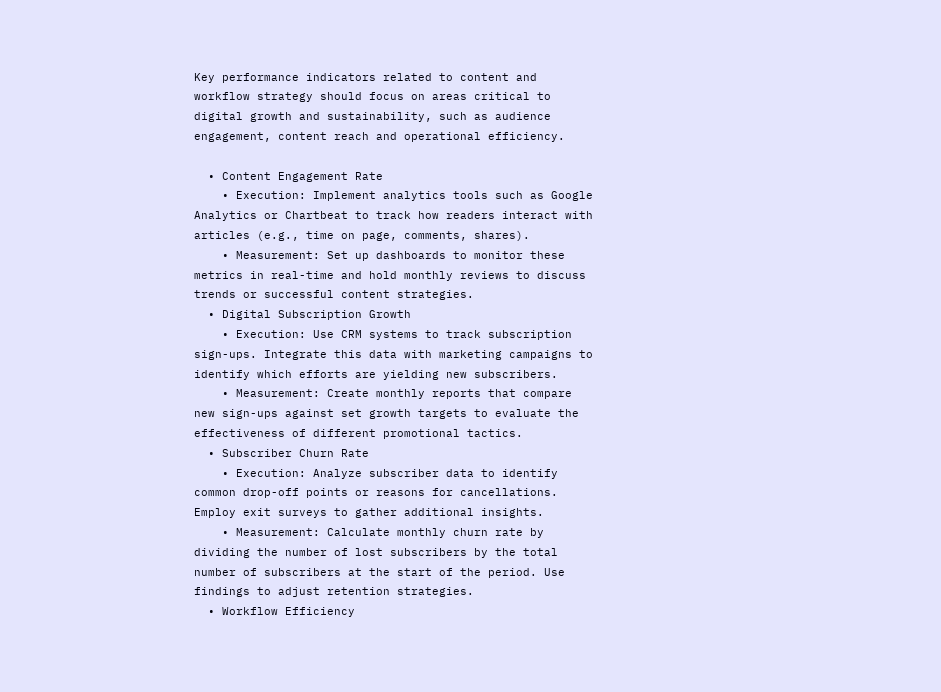Key performance indicators related to content and workflow strategy should focus on areas critical to digital growth and sustainability, such as audience engagement, content reach and operational efficiency.

  • Content Engagement Rate
    • Execution: Implement analytics tools such as Google Analytics or Chartbeat to track how readers interact with articles (e.g., time on page, comments, shares).
    • Measurement: Set up dashboards to monitor these metrics in real-time and hold monthly reviews to discuss trends or successful content strategies.
  • Digital Subscription Growth
    • Execution: Use CRM systems to track subscription sign-ups. Integrate this data with marketing campaigns to identify which efforts are yielding new subscribers.
    • Measurement: Create monthly reports that compare new sign-ups against set growth targets to evaluate the effectiveness of different promotional tactics.
  • Subscriber Churn Rate
    • Execution: Analyze subscriber data to identify common drop-off points or reasons for cancellations. Employ exit surveys to gather additional insights.
    • Measurement: Calculate monthly churn rate by dividing the number of lost subscribers by the total number of subscribers at the start of the period. Use findings to adjust retention strategies.
  • Workflow Efficiency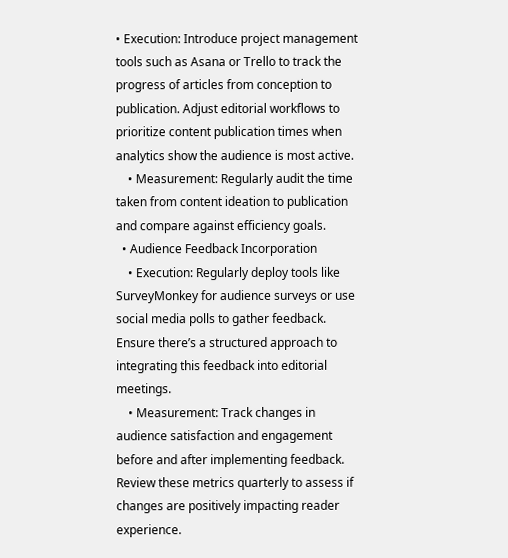• Execution: Introduce project management tools such as Asana or Trello to track the progress of articles from conception to publication. Adjust editorial workflows to prioritize content publication times when analytics show the audience is most active.
    • Measurement: Regularly audit the time taken from content ideation to publication and compare against efficiency goals.
  • Audience Feedback Incorporation
    • Execution: Regularly deploy tools like SurveyMonkey for audience surveys or use social media polls to gather feedback. Ensure there’s a structured approach to integrating this feedback into editorial meetings.
    • Measurement: Track changes in audience satisfaction and engagement before and after implementing feedback. Review these metrics quarterly to assess if changes are positively impacting reader experience.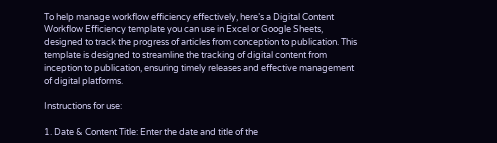To help manage workflow efficiency effectively, here’s a Digital Content Workflow Efficiency template you can use in Excel or Google Sheets, designed to track the progress of articles from conception to publication. This template is designed to streamline the tracking of digital content from inception to publication, ensuring timely releases and effective management of digital platforms.

Instructions for use:

1. Date & Content Title: Enter the date and title of the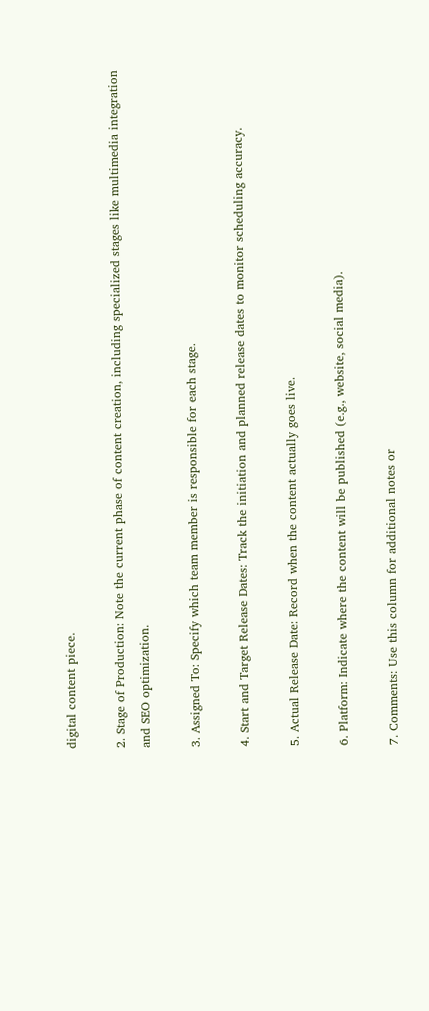digital content piece.

2. Stage of Production: Note the current phase of content creation, including specialized stages like multimedia integration and SEO optimization.

3. Assigned To: Specify which team member is responsible for each stage.

4. Start and Target Release Dates: Track the initiation and planned release dates to monitor scheduling accuracy.

5. Actual Release Date: Record when the content actually goes live.

6. Platform: Indicate where the content will be published (e.g., website, social media).

7. Comments: Use this column for additional notes or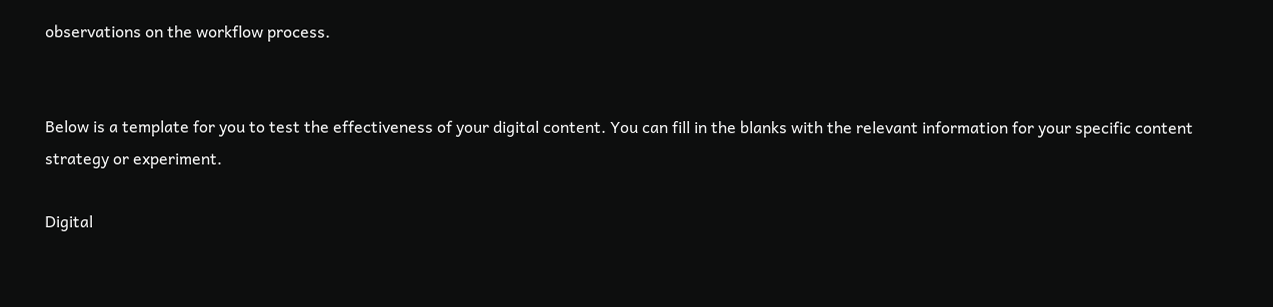observations on the workflow process.


Below is a template for you to test the effectiveness of your digital content. You can fill in the blanks with the relevant information for your specific content strategy or experiment.

Digital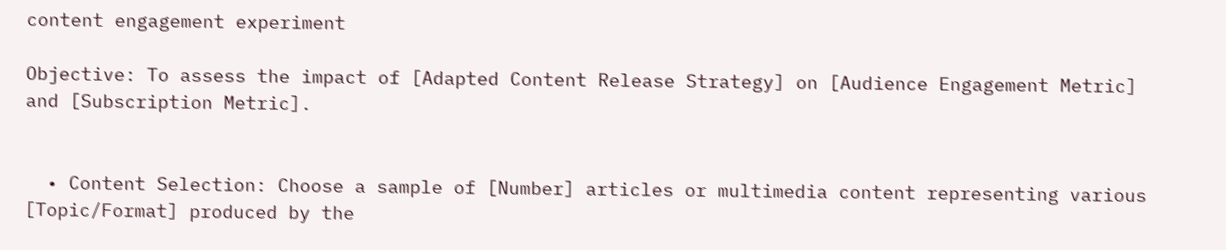content engagement experiment

Objective: To assess the impact of [Adapted Content Release Strategy] on [Audience Engagement Metric] and [Subscription Metric].


  • Content Selection: Choose a sample of [Number] articles or multimedia content representing various [Topic/Format] produced by the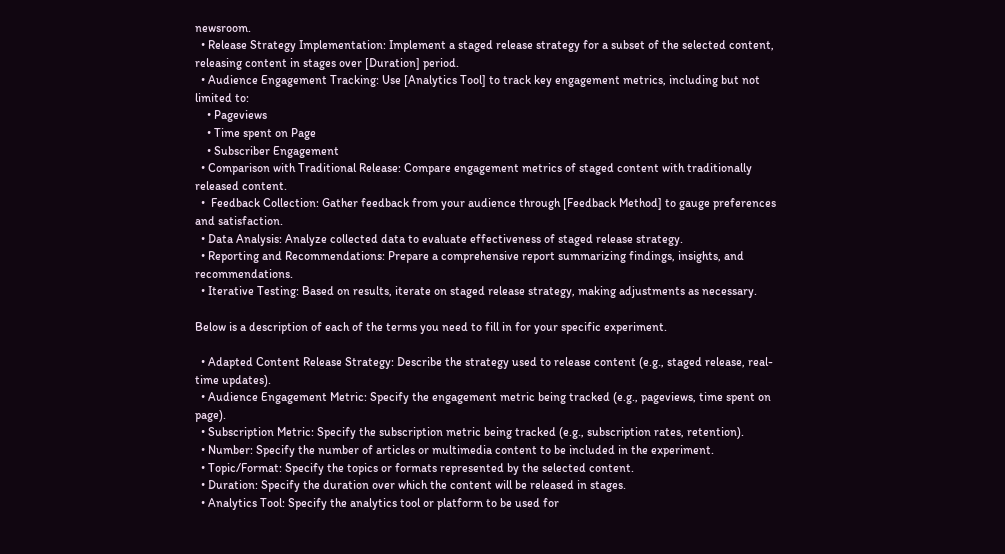newsroom.
  • Release Strategy Implementation: Implement a staged release strategy for a subset of the selected content, releasing content in stages over [Duration] period.
  • Audience Engagement Tracking: Use [Analytics Tool] to track key engagement metrics, including but not limited to:
    • Pageviews
    • Time spent on Page
    • Subscriber Engagement
  • Comparison with Traditional Release: Compare engagement metrics of staged content with traditionally released content.
  •  Feedback Collection: Gather feedback from your audience through [Feedback Method] to gauge preferences and satisfaction.
  • Data Analysis: Analyze collected data to evaluate effectiveness of staged release strategy.
  • Reporting and Recommendations: Prepare a comprehensive report summarizing findings, insights, and recommendations.
  • Iterative Testing: Based on results, iterate on staged release strategy, making adjustments as necessary.

Below is a description of each of the terms you need to fill in for your specific experiment.

  • Adapted Content Release Strategy: Describe the strategy used to release content (e.g., staged release, real-time updates).
  • Audience Engagement Metric: Specify the engagement metric being tracked (e.g., pageviews, time spent on page).
  • Subscription Metric: Specify the subscription metric being tracked (e.g., subscription rates, retention).
  • Number: Specify the number of articles or multimedia content to be included in the experiment.
  • Topic/Format: Specify the topics or formats represented by the selected content.
  • Duration: Specify the duration over which the content will be released in stages.
  • Analytics Tool: Specify the analytics tool or platform to be used for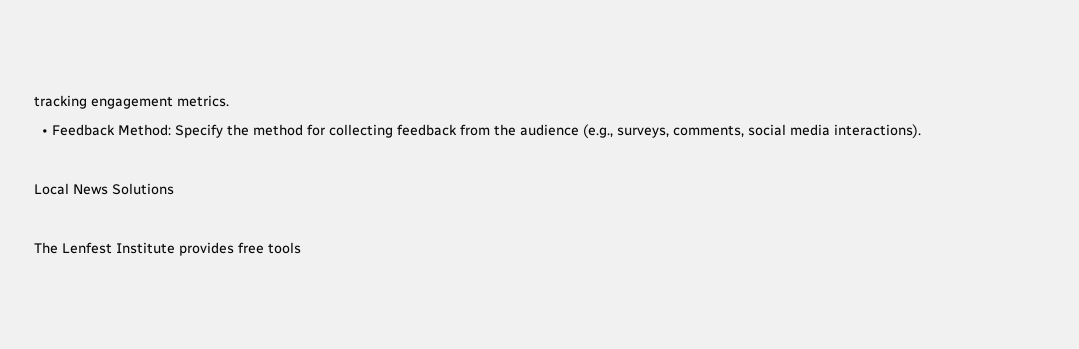tracking engagement metrics.
  • Feedback Method: Specify the method for collecting feedback from the audience (e.g., surveys, comments, social media interactions).

Local News Solutions

The Lenfest Institute provides free tools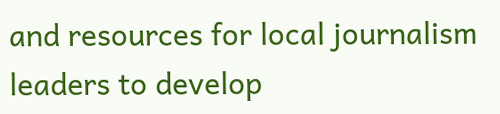and resources for local journalism leaders to develop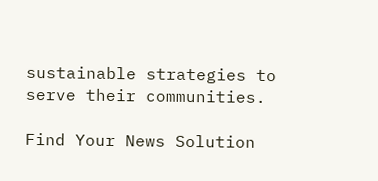sustainable strategies to serve their communities.

Find Your News Solution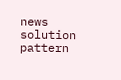news solution pattern